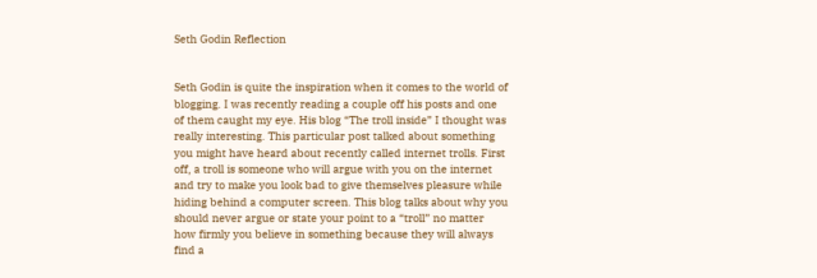Seth Godin Reflection


Seth Godin is quite the inspiration when it comes to the world of blogging. I was recently reading a couple off his posts and one of them caught my eye. His blog “The troll inside” I thought was really interesting. This particular post talked about something you might have heard about recently called internet trolls. First off, a troll is someone who will argue with you on the internet and try to make you look bad to give themselves pleasure while hiding behind a computer screen. This blog talks about why you should never argue or state your point to a “troll” no matter how firmly you believe in something because they will always find a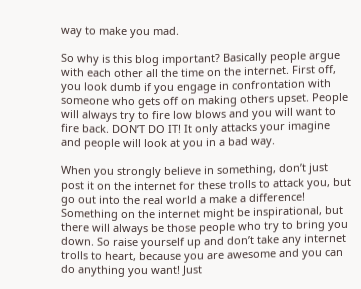way to make you mad.

So why is this blog important? Basically people argue with each other all the time on the internet. First off, you look dumb if you engage in confrontation with someone who gets off on making others upset. People will always try to fire low blows and you will want to fire back. DON’T DO IT! It only attacks your imagine and people will look at you in a bad way.

When you strongly believe in something, don’t just post it on the internet for these trolls to attack you, but go out into the real world a make a difference! Something on the internet might be inspirational, but there will always be those people who try to bring you down. So raise yourself up and don’t take any internet trolls to heart, because you are awesome and you can do anything you want! Just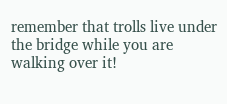remember that trolls live under the bridge while you are walking over it!